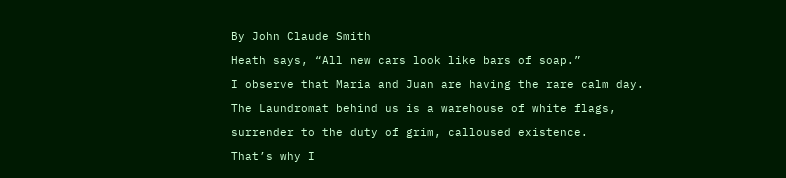By John Claude Smith

Heath says, “All new cars look like bars of soap.”

I observe that Maria and Juan are having the rare calm day.

The Laundromat behind us is a warehouse of white flags,

surrender to the duty of grim, calloused existence.

That’s why I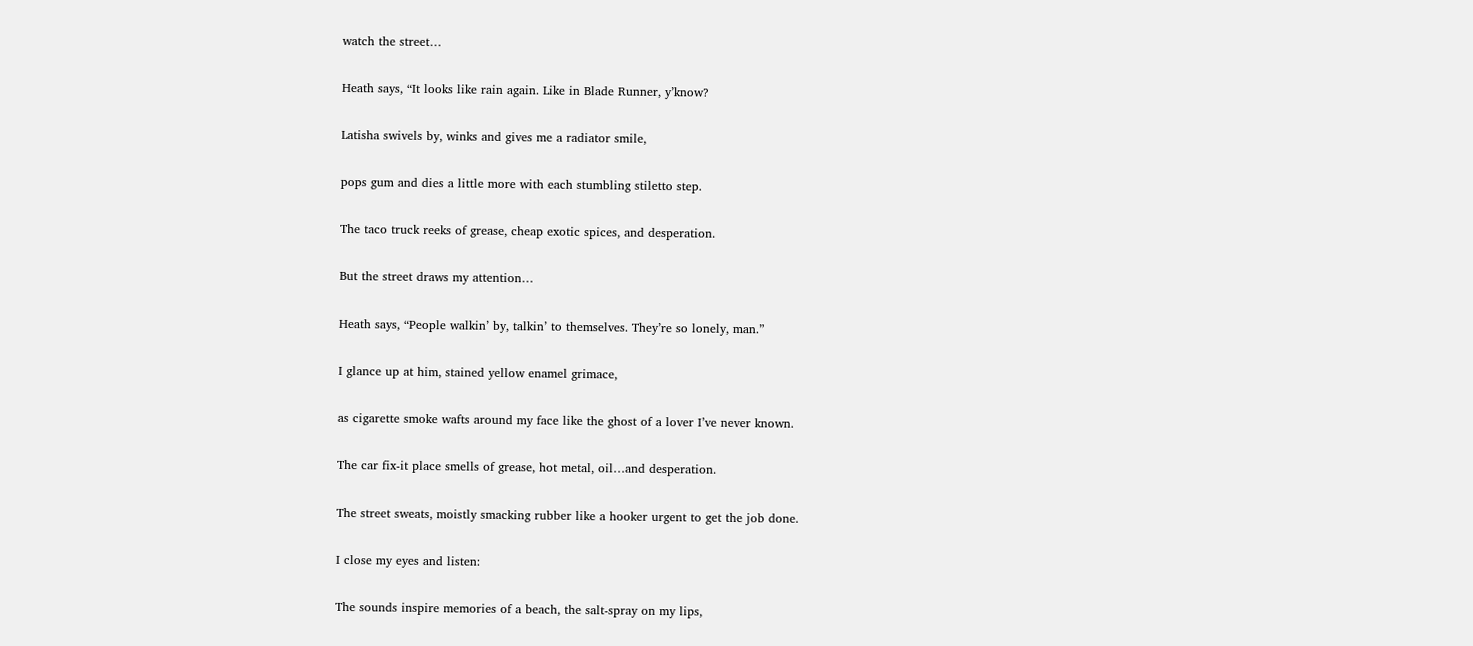watch the street…

Heath says, “It looks like rain again. Like in Blade Runner, y’know?

Latisha swivels by, winks and gives me a radiator smile,

pops gum and dies a little more with each stumbling stiletto step.

The taco truck reeks of grease, cheap exotic spices, and desperation.

But the street draws my attention…

Heath says, “People walkin’ by, talkin’ to themselves. They’re so lonely, man.”

I glance up at him, stained yellow enamel grimace,

as cigarette smoke wafts around my face like the ghost of a lover I’ve never known.

The car fix-it place smells of grease, hot metal, oil…and desperation.

The street sweats, moistly smacking rubber like a hooker urgent to get the job done.

I close my eyes and listen:

The sounds inspire memories of a beach, the salt-spray on my lips,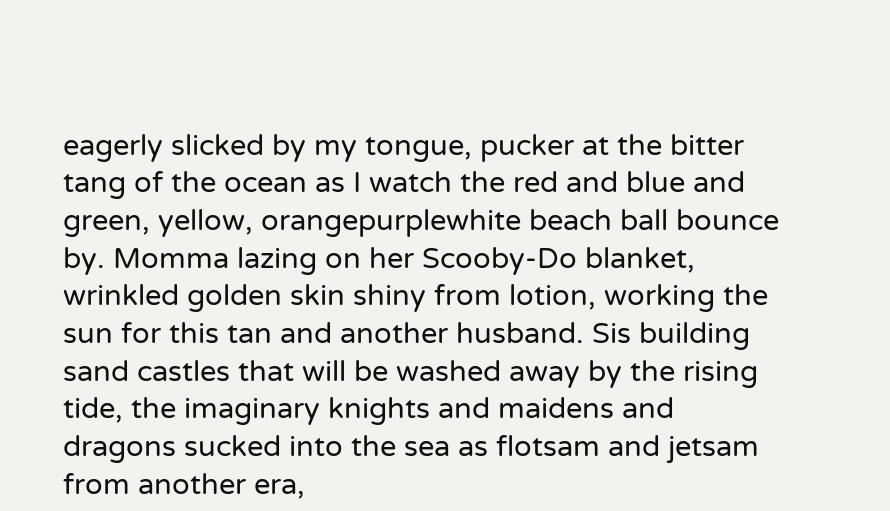eagerly slicked by my tongue, pucker at the bitter tang of the ocean as I watch the red and blue and green, yellow, orangepurplewhite beach ball bounce by. Momma lazing on her Scooby-Do blanket, wrinkled golden skin shiny from lotion, working the sun for this tan and another husband. Sis building sand castles that will be washed away by the rising tide, the imaginary knights and maidens and dragons sucked into the sea as flotsam and jetsam from another era,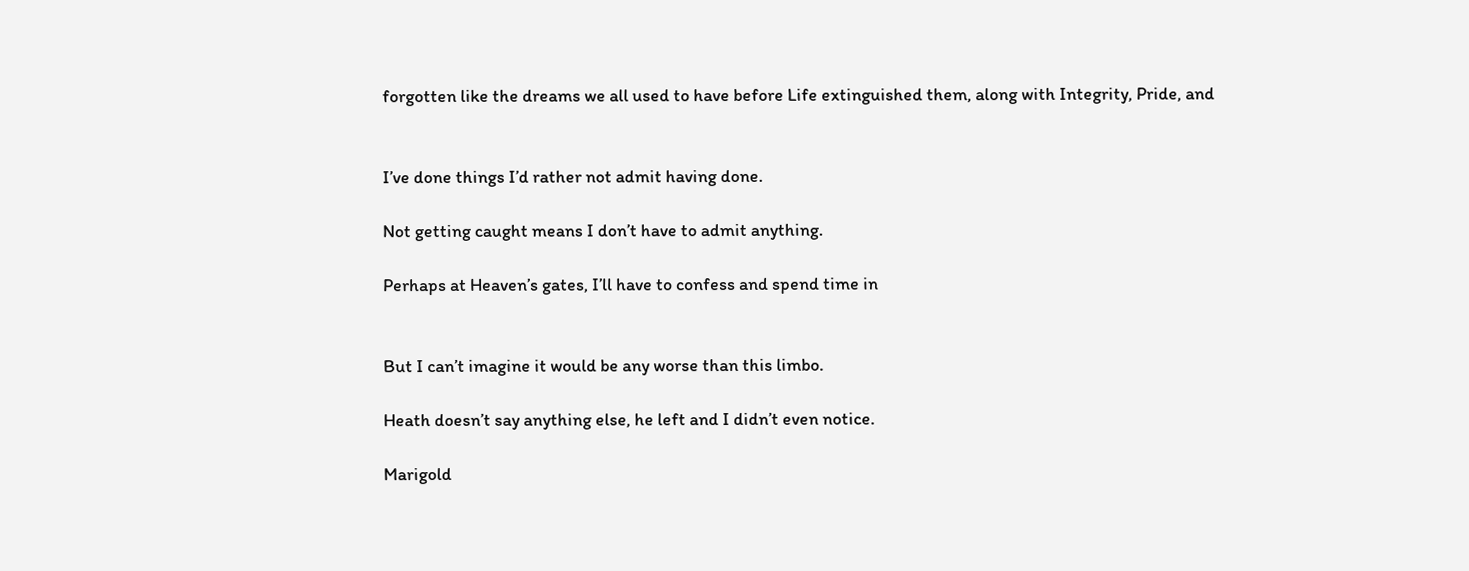forgotten like the dreams we all used to have before Life extinguished them, along with Integrity, Pride, and


I’ve done things I’d rather not admit having done.

Not getting caught means I don’t have to admit anything.

Perhaps at Heaven’s gates, I’ll have to confess and spend time in


But I can’t imagine it would be any worse than this limbo.

Heath doesn’t say anything else, he left and I didn’t even notice.

Marigold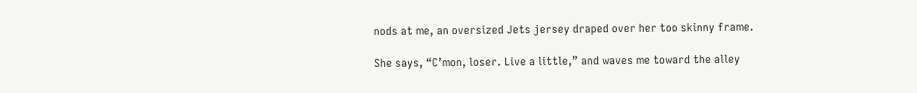nods at me, an oversized Jets jersey draped over her too skinny frame.

She says, “C’mon, loser. Live a little,” and waves me toward the alley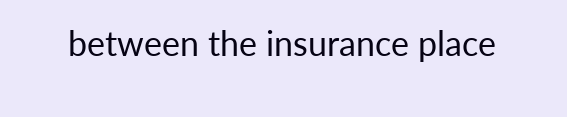between the insurance place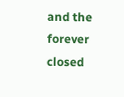and the forever closed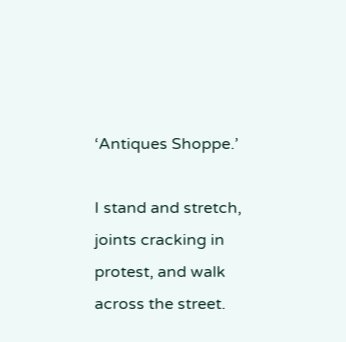‘Antiques Shoppe.’

I stand and stretch, joints cracking in protest, and walk across the street.